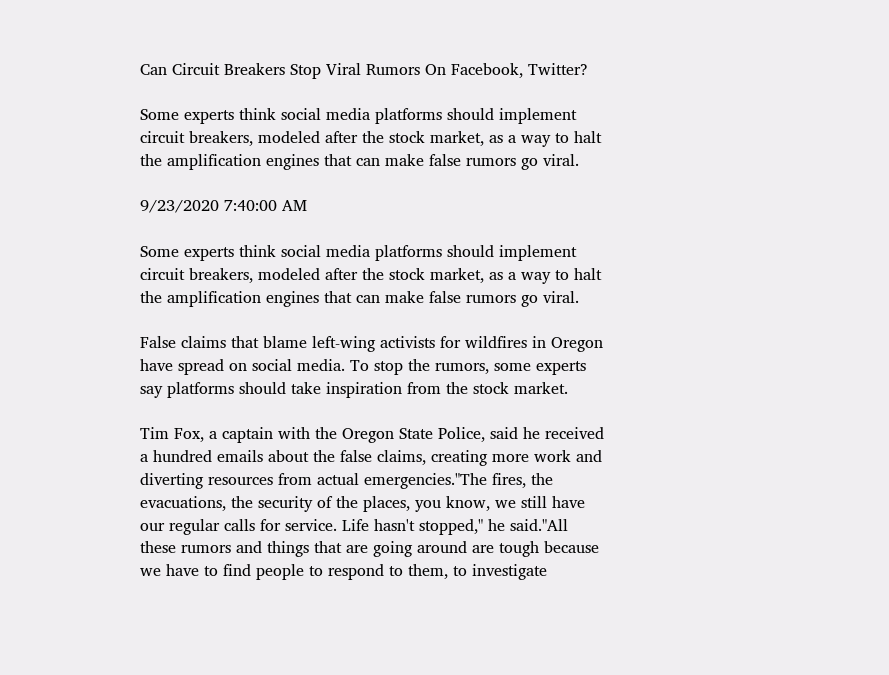Can Circuit Breakers Stop Viral Rumors On Facebook, Twitter?

Some experts think social media platforms should implement circuit breakers, modeled after the stock market, as a way to halt the amplification engines that can make false rumors go viral.

9/23/2020 7:40:00 AM

Some experts think social media platforms should implement circuit breakers, modeled after the stock market, as a way to halt the amplification engines that can make false rumors go viral.

False claims that blame left-wing activists for wildfires in Oregon have spread on social media. To stop the rumors, some experts say platforms should take inspiration from the stock market.

Tim Fox, a captain with the Oregon State Police, said he received a hundred emails about the false claims, creating more work and diverting resources from actual emergencies."The fires, the evacuations, the security of the places, you know, we still have our regular calls for service. Life hasn't stopped," he said."All these rumors and things that are going around are tough because we have to find people to respond to them, to investigate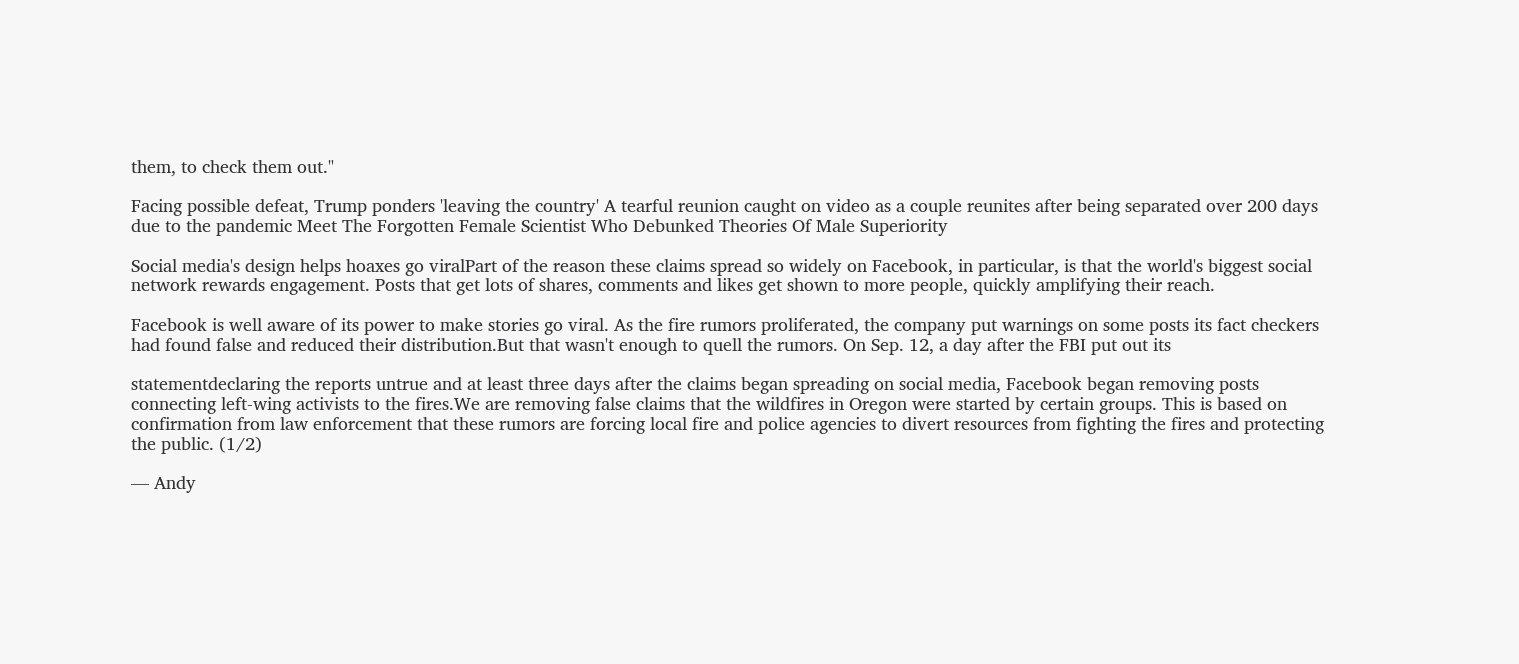them, to check them out."

Facing possible defeat, Trump ponders 'leaving the country' A tearful reunion caught on video as a couple reunites after being separated over 200 days due to the pandemic Meet The Forgotten Female Scientist Who Debunked Theories Of Male Superiority

Social media's design helps hoaxes go viralPart of the reason these claims spread so widely on Facebook, in particular, is that the world's biggest social network rewards engagement. Posts that get lots of shares, comments and likes get shown to more people, quickly amplifying their reach.

Facebook is well aware of its power to make stories go viral. As the fire rumors proliferated, the company put warnings on some posts its fact checkers had found false and reduced their distribution.But that wasn't enough to quell the rumors. On Sep. 12, a day after the FBI put out its

statementdeclaring the reports untrue and at least three days after the claims began spreading on social media, Facebook began removing posts connecting left-wing activists to the fires.We are removing false claims that the wildfires in Oregon were started by certain groups. This is based on confirmation from law enforcement that these rumors are forcing local fire and police agencies to divert resources from fighting the fires and protecting the public. (1/2)

— Andy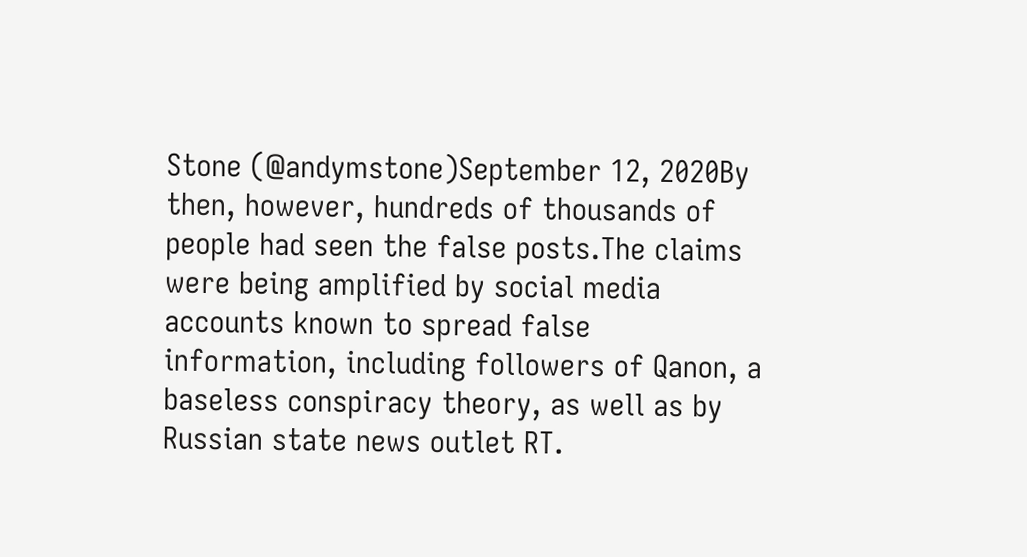Stone (@andymstone)September 12, 2020By then, however, hundreds of thousands of people had seen the false posts.The claims were being amplified by social media accounts known to spread false information, including followers of Qanon, a baseless conspiracy theory, as well as by Russian state news outlet RT.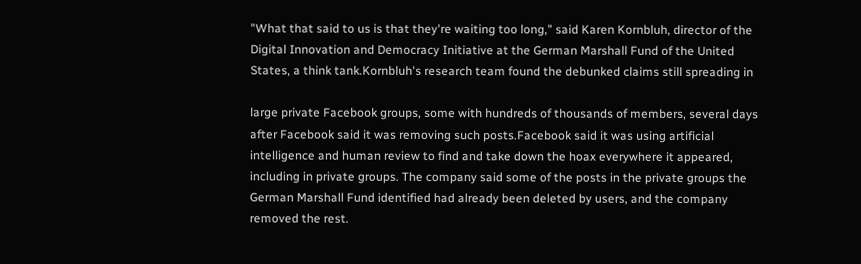"What that said to us is that they're waiting too long," said Karen Kornbluh, director of the Digital Innovation and Democracy Initiative at the German Marshall Fund of the United States, a think tank.Kornbluh's research team found the debunked claims still spreading in

large private Facebook groups, some with hundreds of thousands of members, several days after Facebook said it was removing such posts.Facebook said it was using artificial intelligence and human review to find and take down the hoax everywhere it appeared, including in private groups. The company said some of the posts in the private groups the German Marshall Fund identified had already been deleted by users, and the company removed the rest.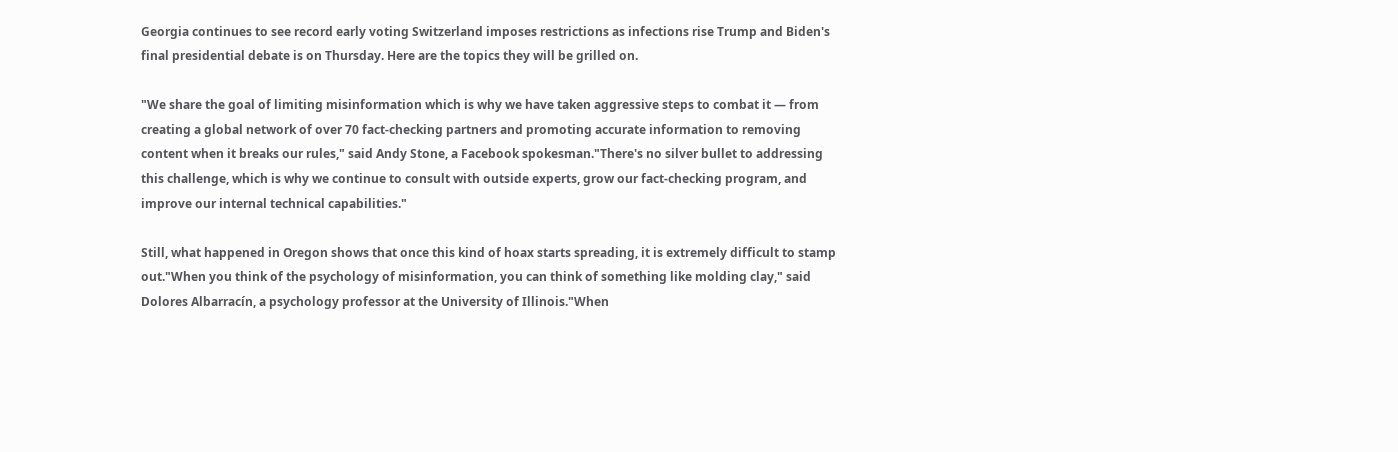Georgia continues to see record early voting Switzerland imposes restrictions as infections rise Trump and Biden's final presidential debate is on Thursday. Here are the topics they will be grilled on.

"We share the goal of limiting misinformation which is why we have taken aggressive steps to combat it — from creating a global network of over 70 fact-checking partners and promoting accurate information to removing content when it breaks our rules," said Andy Stone, a Facebook spokesman."There's no silver bullet to addressing this challenge, which is why we continue to consult with outside experts, grow our fact-checking program, and improve our internal technical capabilities."

Still, what happened in Oregon shows that once this kind of hoax starts spreading, it is extremely difficult to stamp out."When you think of the psychology of misinformation, you can think of something like molding clay," said Dolores Albarracín, a psychology professor at the University of Illinois."When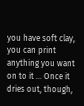you have soft clay, you can print anything you want on to it ... Once it dries out, though,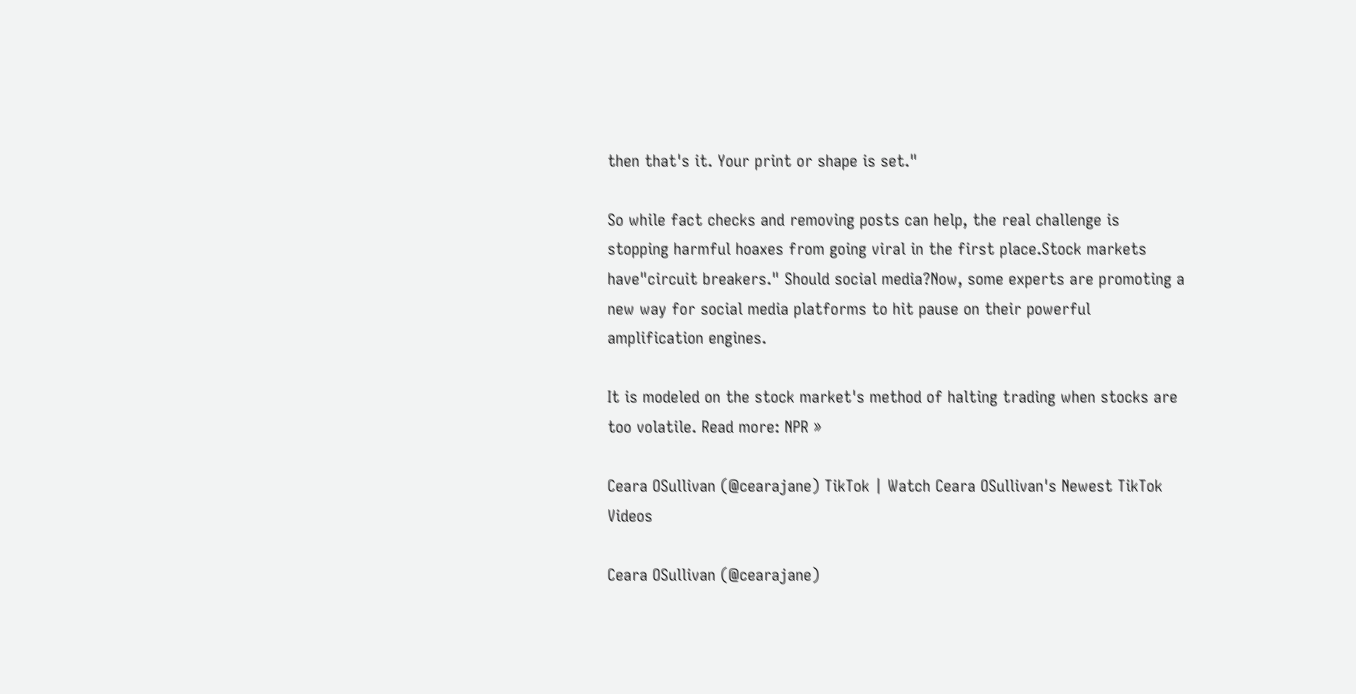then that's it. Your print or shape is set."

So while fact checks and removing posts can help, the real challenge is stopping harmful hoaxes from going viral in the first place.Stock markets have"circuit breakers." Should social media?Now, some experts are promoting a new way for social media platforms to hit pause on their powerful amplification engines.

It is modeled on the stock market's method of halting trading when stocks are too volatile. Read more: NPR »

Ceara OSullivan (@cearajane) TikTok | Watch Ceara OSullivan's Newest TikTok Videos

Ceara OSullivan (@cearajane)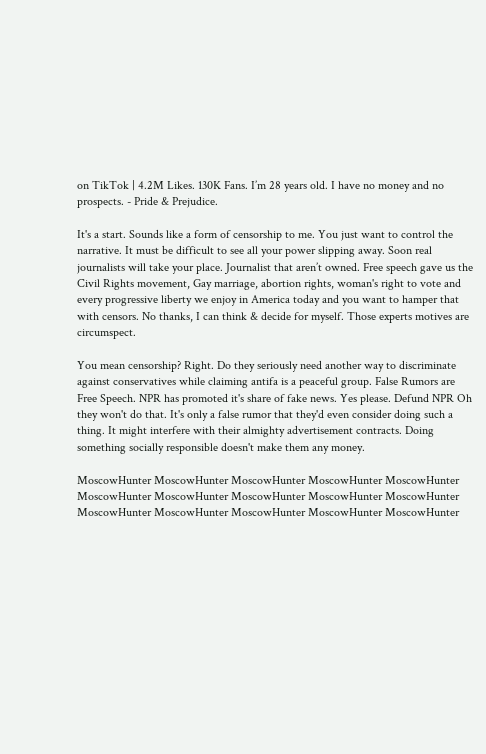on TikTok | 4.2M Likes. 130K Fans. I’m 28 years old. I have no money and no prospects. - Pride & Prejudice.

It's a start. Sounds like a form of censorship to me. You just want to control the narrative. It must be difficult to see all your power slipping away. Soon real journalists will take your place. Journalist that aren’t owned. Free speech gave us the Civil Rights movement, Gay marriage, abortion rights, woman's right to vote and every progressive liberty we enjoy in America today and you want to hamper that with censors. No thanks, I can think & decide for myself. Those experts motives are circumspect.

You mean censorship? Right. Do they seriously need another way to discriminate against conservatives while claiming antifa is a peaceful group. False Rumors are Free Speech. NPR has promoted it's share of fake news. Yes please. Defund NPR Oh they won't do that. It's only a false rumor that they'd even consider doing such a thing. It might interfere with their almighty advertisement contracts. Doing something socially responsible doesn't make them any money.

MoscowHunter MoscowHunter MoscowHunter MoscowHunter MoscowHunter MoscowHunter MoscowHunter MoscowHunter MoscowHunter MoscowHunter MoscowHunter MoscowHunter MoscowHunter MoscowHunter MoscowHunter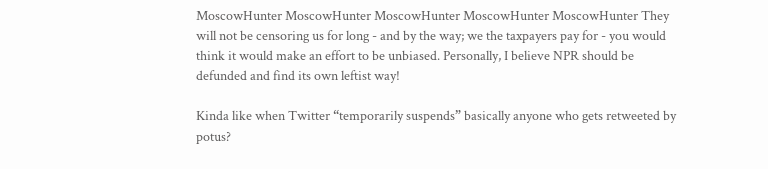MoscowHunter MoscowHunter MoscowHunter MoscowHunter MoscowHunter They will not be censoring us for long - and by the way; we the taxpayers pay for - you would think it would make an effort to be unbiased. Personally, I believe NPR should be defunded and find its own leftist way!

Kinda like when Twitter “temporarily suspends” basically anyone who gets retweeted by potus?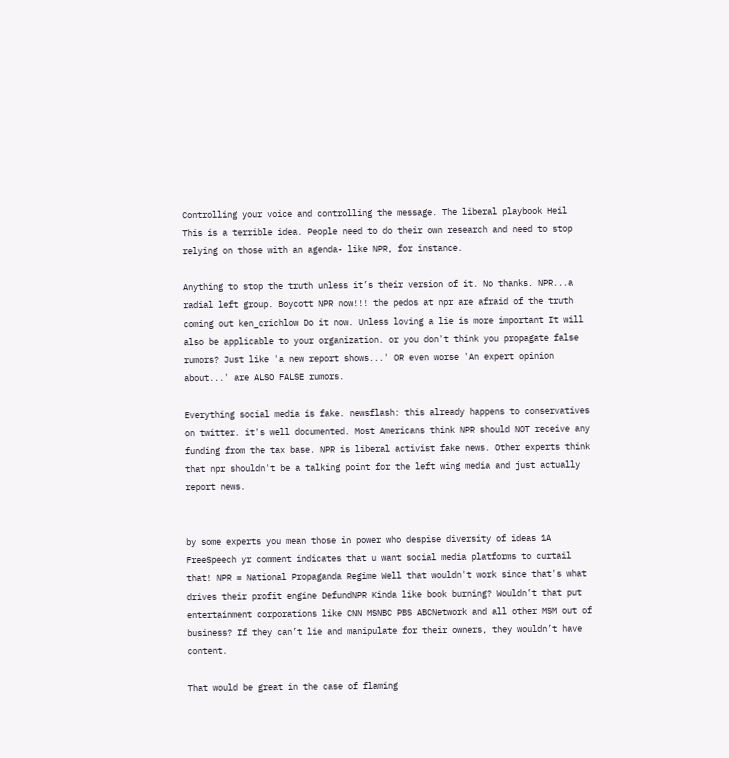Controlling your voice and controlling the message. The liberal playbook Heil  This is a terrible idea. People need to do their own research and need to stop relying on those with an agenda- like NPR, for instance.

Anything to stop the truth unless it’s their version of it. No thanks. NPR...a radial left group. Boycott NPR now!!! the pedos at npr are afraid of the truth coming out ken_crichlow Do it now. Unless loving a lie is more important It will also be applicable to your organization. or you don't think you propagate false rumors? Just like 'a new report shows...' OR even worse 'An expert opinion about...' are ALSO FALSE rumors.

Everything social media is fake. newsflash: this already happens to conservatives on twitter. it's well documented. Most Americans think NPR should NOT receive any funding from the tax base. NPR is liberal activist fake news. Other experts think that npr shouldn't be a talking point for the left wing media and just actually report news.


by some experts you mean those in power who despise diversity of ideas 1A FreeSpeech yr comment indicates that u want social media platforms to curtail that! NPR = National Propaganda Regime Well that wouldn't work since that's what drives their profit engine DefundNPR Kinda like book burning? Wouldn’t that put entertainment corporations like CNN MSNBC PBS ABCNetwork and all other MSM out of business? If they can’t lie and manipulate for their owners, they wouldn’t have content.

That would be great in the case of flaming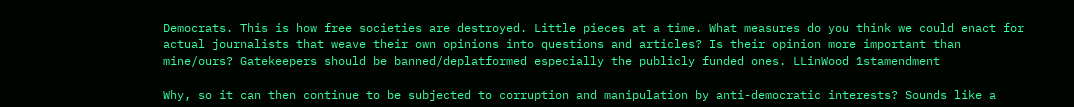Democrats. This is how free societies are destroyed. Little pieces at a time. What measures do you think we could enact for actual journalists that weave their own opinions into questions and articles? Is their opinion more important than mine/ours? Gatekeepers should be banned/deplatformed especially the publicly funded ones. LLinWood 1stamendment

Why, so it can then continue to be subjected to corruption and manipulation by anti-democratic interests? Sounds like a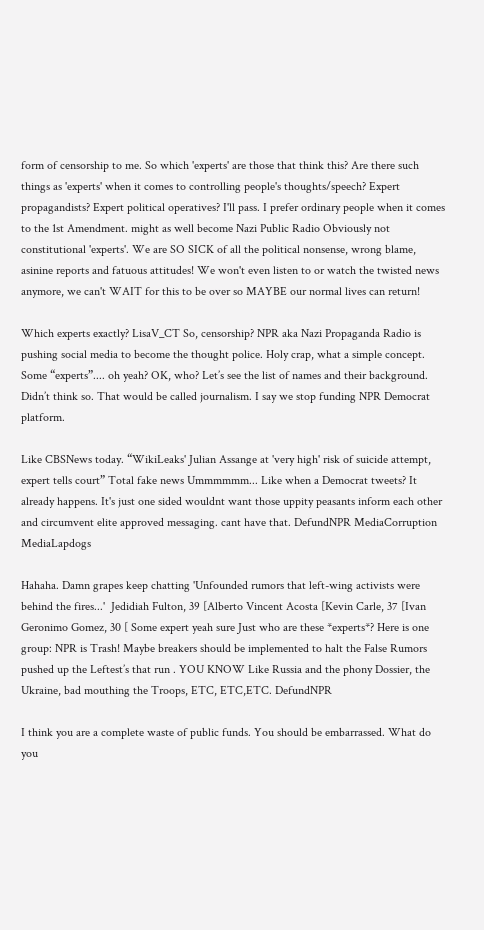form of censorship to me. So which 'experts' are those that think this? Are there such things as 'experts' when it comes to controlling people's thoughts/speech? Expert propagandists? Expert political operatives? I'll pass. I prefer ordinary people when it comes to the 1st Amendment. might as well become Nazi Public Radio Obviously not constitutional 'experts'. We are SO SICK of all the political nonsense, wrong blame, asinine reports and fatuous attitudes! We won't even listen to or watch the twisted news anymore, we can't WAIT for this to be over so MAYBE our normal lives can return!

Which experts exactly? LisaV_CT So, censorship? NPR aka Nazi Propaganda Radio is pushing social media to become the thought police. Holy crap, what a simple concept. Some “experts”.... oh yeah? OK, who? Let’s see the list of names and their background. Didn’t think so. That would be called journalism. I say we stop funding NPR Democrat platform.

Like CBSNews today. “WikiLeaks' Julian Assange at 'very high' risk of suicide attempt, expert tells court” Total fake news Ummmmmm... Like when a Democrat tweets? It already happens. It's just one sided wouldnt want those uppity peasants inform each other and circumvent elite approved messaging. cant have that. DefundNPR MediaCorruption MediaLapdogs

Hahaha. Damn grapes keep chatting 'Unfounded rumors that left-wing activists were behind the fires...'  Jedidiah Fulton, 39 [Alberto Vincent Acosta [Kevin Carle, 37 [Ivan Geronimo Gomez, 30 [ Some expert yeah sure Just who are these *experts*? Here is one group: NPR is Trash! Maybe breakers should be implemented to halt the False Rumors pushed up the Leftest’s that run . YOU KNOW Like Russia and the phony Dossier, the Ukraine, bad mouthing the Troops, ETC, ETC,ETC. DefundNPR

I think you are a complete waste of public funds. You should be embarrassed. What do you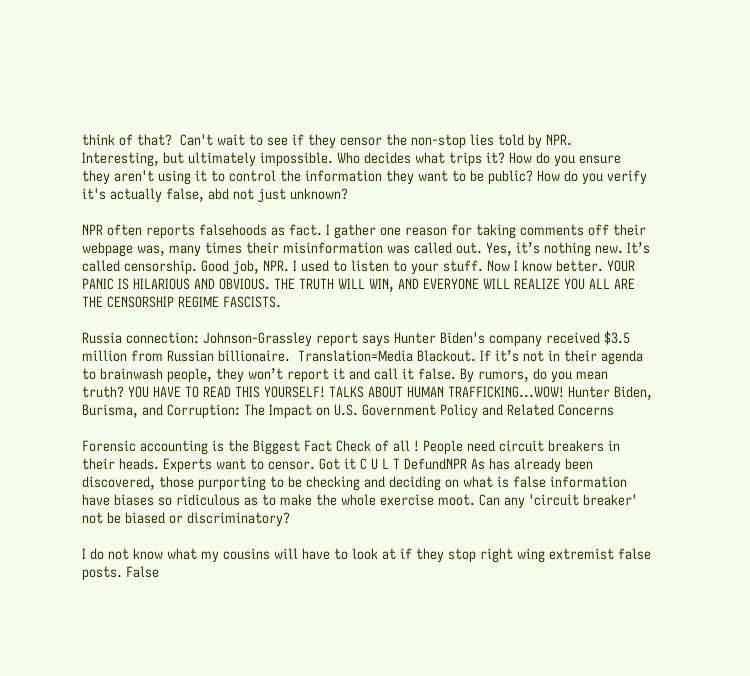think of that?  Can't wait to see if they censor the non-stop lies told by NPR. Interesting, but ultimately impossible. Who decides what trips it? How do you ensure they aren't using it to control the information they want to be public? How do you verify it's actually false, abd not just unknown?

NPR often reports falsehoods as fact. I gather one reason for taking comments off their webpage was, many times their misinformation was called out. Yes, it’s nothing new. It’s called censorship. Good job, NPR. I used to listen to your stuff. Now I know better. YOUR PANIC IS HILARIOUS AND OBVIOUS. THE TRUTH WILL WIN, AND EVERYONE WILL REALIZE YOU ALL ARE THE CENSORSHIP REGIME FASCISTS.

Russia connection: Johnson-Grassley report says Hunter Biden's company received $3.5 million from Russian billionaire.  Translation=Media Blackout. If it’s not in their agenda to brainwash people, they won’t report it and call it false. By rumors, do you mean truth? YOU HAVE TO READ THIS YOURSELF! TALKS ABOUT HUMAN TRAFFICKING...WOW! Hunter Biden, Burisma, and Corruption: The Impact on U.S. Government Policy and Related Concerns

Forensic accounting is the Biggest Fact Check of all ! People need circuit breakers in their heads. Experts want to censor. Got it C U L T DefundNPR As has already been discovered, those purporting to be checking and deciding on what is false information have biases so ridiculous as to make the whole exercise moot. Can any 'circuit breaker' not be biased or discriminatory?

I do not know what my cousins will have to look at if they stop right wing extremist false posts. False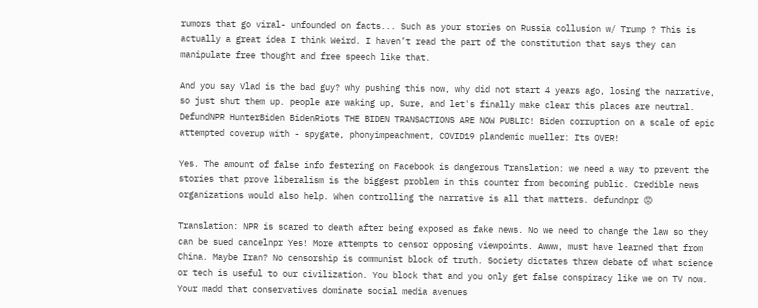rumors that go viral- unfounded on facts... Such as your stories on Russia collusion w/ Trump ? This is actually a great idea I think Weird. I haven’t read the part of the constitution that says they can manipulate free thought and free speech like that.

And you say Vlad is the bad guy? why pushing this now, why did not start 4 years ago, losing the narrative, so just shut them up. people are waking up, Sure, and let's finally make clear this places are neutral. DefundNPR HunterBiden BidenRiots THE BIDEN TRANSACTIONS ARE NOW PUBLIC! Biden corruption on a scale of epic attempted coverup with - spygate, phonyimpeachment, COVID19 plandemic mueller: Its OVER!

Yes. The amount of false info festering on Facebook is dangerous Translation: we need a way to prevent the stories that prove liberalism is the biggest problem in this counter from becoming public. Credible news organizations would also help. When controlling the narrative is all that matters. defundnpr 😡

Translation: NPR is scared to death after being exposed as fake news. No we need to change the law so they can be sued cancelnpr Yes! More attempts to censor opposing viewpoints. Awww, must have learned that from China. Maybe Iran? No censorship is communist block of truth. Society dictates threw debate of what science or tech is useful to our civilization. You block that and you only get false conspiracy like we on TV now. Your madd that conservatives dominate social media avenues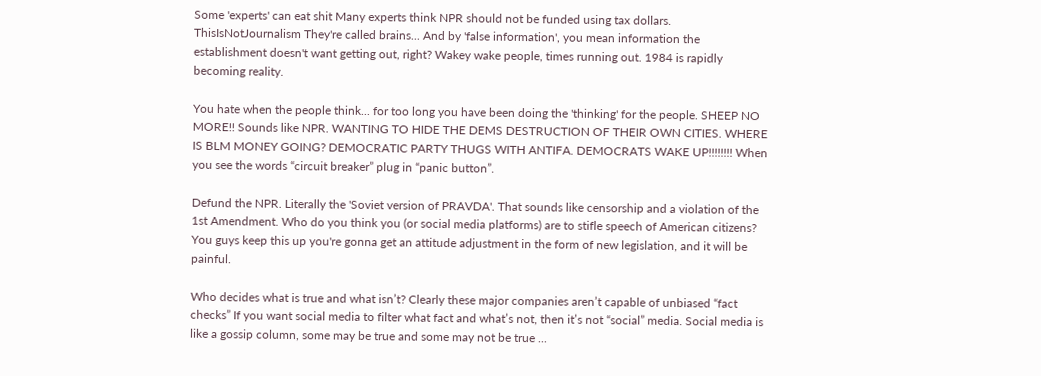Some 'experts' can eat shit Many experts think NPR should not be funded using tax dollars. ThisIsNotJournalism They're called brains... And by 'false information', you mean information the establishment doesn't want getting out, right? Wakey wake people, times running out. 1984 is rapidly becoming reality.

You hate when the people think... for too long you have been doing the 'thinking' for the people. SHEEP NO MORE!! Sounds like NPR. WANTING TO HIDE THE DEMS DESTRUCTION OF THEIR OWN CITIES. WHERE IS BLM MONEY GOING? DEMOCRATIC PARTY THUGS WITH ANTIFA. DEMOCRATS WAKE UP!!!!!!!! When you see the words “circuit breaker” plug in “panic button”.

Defund the NPR. Literally the 'Soviet version of PRAVDA'. That sounds like censorship and a violation of the 1st Amendment. Who do you think you (or social media platforms) are to stifle speech of American citizens? You guys keep this up you're gonna get an attitude adjustment in the form of new legislation, and it will be painful.

Who decides what is true and what isn’t? Clearly these major companies aren’t capable of unbiased “fact checks” If you want social media to filter what fact and what’s not, then it’s not “social” media. Social media is like a gossip column, some may be true and some may not be true ...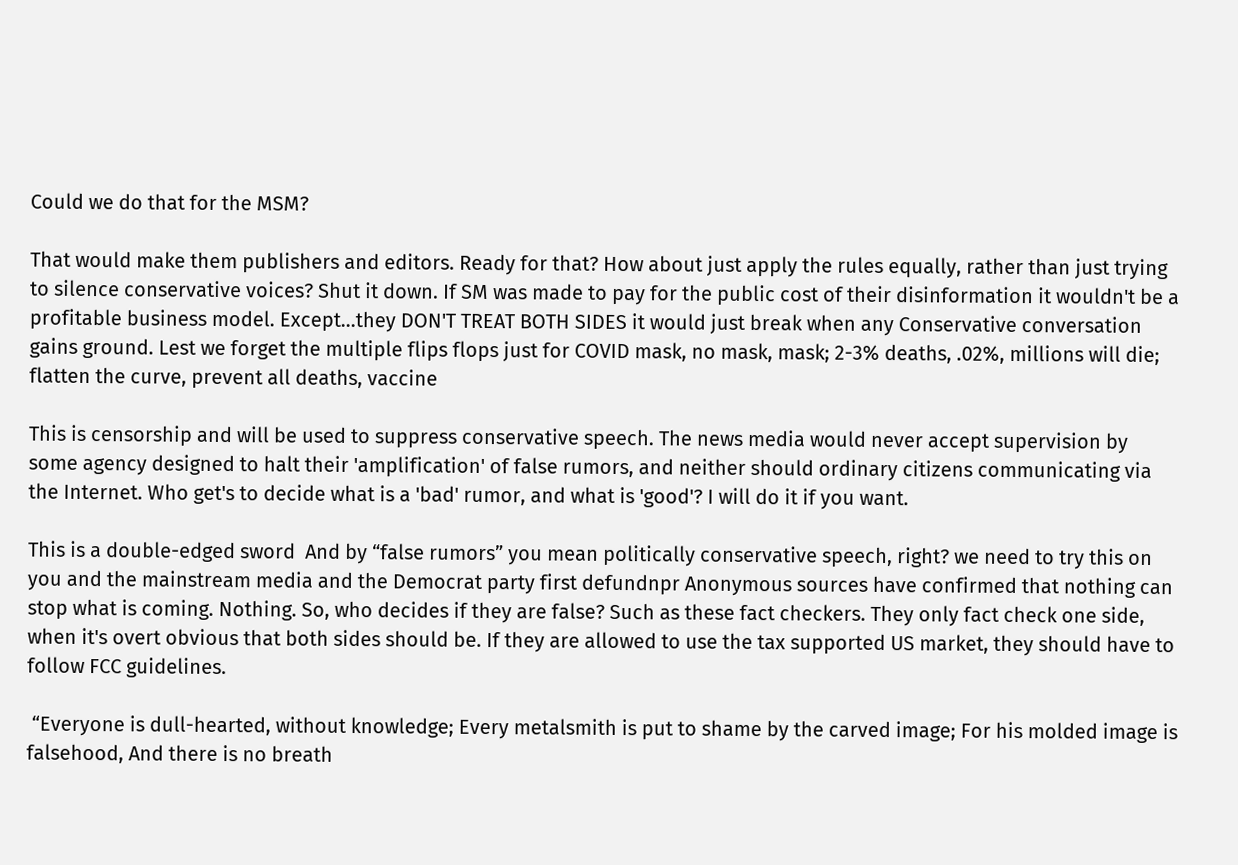Could we do that for the MSM?

That would make them publishers and editors. Ready for that? How about just apply the rules equally, rather than just trying to silence conservative voices? Shut it down. If SM was made to pay for the public cost of their disinformation it wouldn't be a profitable business model. Except...they DON'T TREAT BOTH SIDES it would just break when any Conservative conversation gains ground. Lest we forget the multiple flips flops just for COVID mask, no mask, mask; 2-3% deaths, .02%, millions will die; flatten the curve, prevent all deaths, vaccine

This is censorship and will be used to suppress conservative speech. The news media would never accept supervision by some agency designed to halt their 'amplification' of false rumors, and neither should ordinary citizens communicating via the Internet. Who get's to decide what is a 'bad' rumor, and what is 'good'? I will do it if you want.

This is a double-edged sword  And by “false rumors” you mean politically conservative speech, right? we need to try this on you and the mainstream media and the Democrat party first defundnpr Anonymous sources have confirmed that nothing can stop what is coming. Nothing. So, who decides if they are false? Such as these fact checkers. They only fact check one side, when it's overt obvious that both sides should be. If they are allowed to use the tax supported US market, they should have to follow FCC guidelines.

 “Everyone is dull-hearted, without knowledge; Every metalsmith is put to shame by the carved image; For his molded image is falsehood, And there is no breath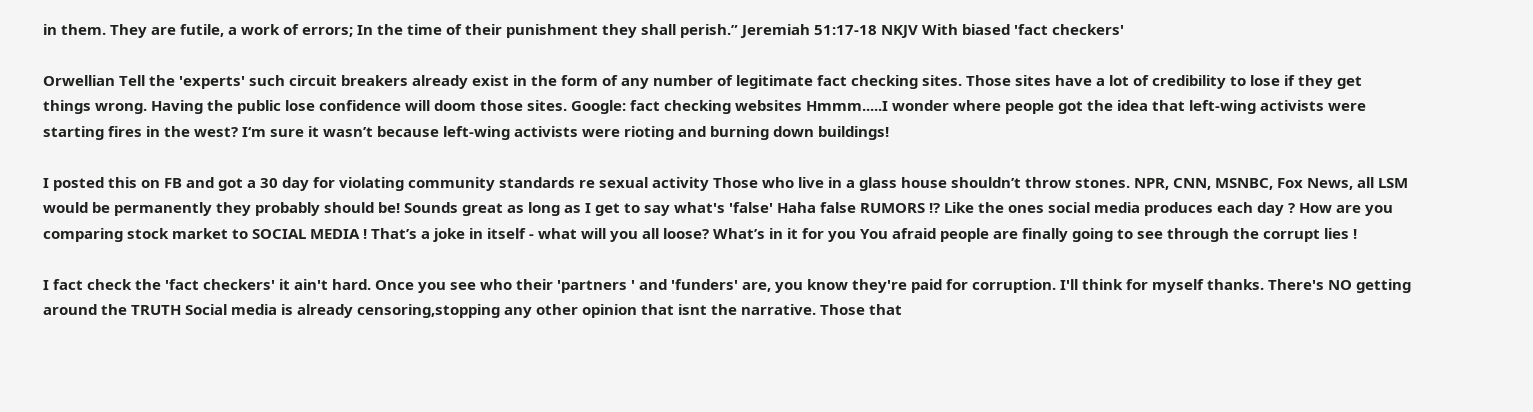in them. They are futile, a work of errors; In the time of their punishment they shall perish.” Jeremiah 51:17-18 NKJV With biased 'fact checkers'

Orwellian Tell the 'experts' such circuit breakers already exist in the form of any number of legitimate fact checking sites. Those sites have a lot of credibility to lose if they get things wrong. Having the public lose confidence will doom those sites. Google: fact checking websites Hmmm.....I wonder where people got the idea that left-wing activists were starting fires in the west? I‘m sure it wasn’t because left-wing activists were rioting and burning down buildings!

I posted this on FB and got a 30 day for violating community standards re sexual activity Those who live in a glass house shouldn’t throw stones. NPR, CNN, MSNBC, Fox News, all LSM would be permanently they probably should be! Sounds great as long as I get to say what's 'false' Haha false RUMORS !? Like the ones social media produces each day ? How are you comparing stock market to SOCIAL MEDIA ! That’s a joke in itself - what will you all loose? What’s in it for you You afraid people are finally going to see through the corrupt lies !

I fact check the 'fact checkers' it ain't hard. Once you see who their 'partners ' and 'funders' are, you know they're paid for corruption. I'll think for myself thanks. There's NO getting around the TRUTH Social media is already censoring,stopping any other opinion that isnt the narrative. Those that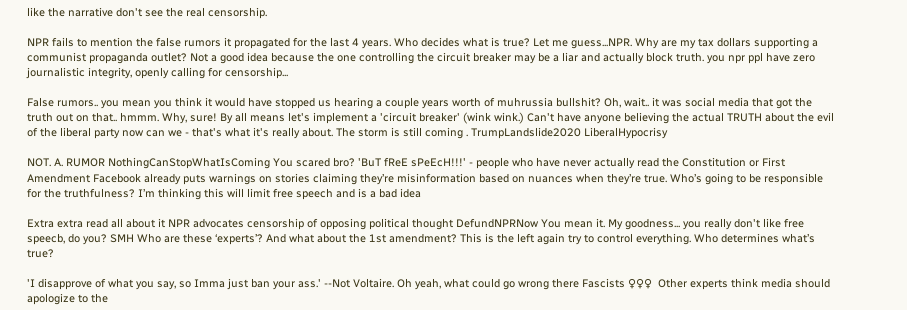like the narrative don't see the real censorship.

NPR fails to mention the false rumors it propagated for the last 4 years. Who decides what is true? Let me guess...NPR. Why are my tax dollars supporting a communist propaganda outlet? Not a good idea because the one controlling the circuit breaker may be a liar and actually block truth. you npr ppl have zero journalistic integrity, openly calling for censorship...

False rumors.. you mean you think it would have stopped us hearing a couple years worth of muhrussia bullshit? Oh, wait.. it was social media that got the truth out on that.. hmmm. Why, sure! By all means let's implement a 'circuit breaker' (wink wink.) Can't have anyone believing the actual TRUTH about the evil of the liberal party now can we - that's what it's really about. The storm is still coming . TrumpLandslide2020 LiberalHypocrisy

NOT. A. RUMOR NothingCanStopWhatIsComing You scared bro? 'BuT fReE sPeEcH!!!' - people who have never actually read the Constitution or First Amendment Facebook already puts warnings on stories claiming they’re misinformation based on nuances when they’re true. Who’s going to be responsible for the truthfulness? I’m thinking this will limit free speech and is a bad idea

Extra extra read all about it NPR advocates censorship of opposing political thought DefundNPRNow You mean it. My goodness... you really don't like free speecb, do you? SMH Who are these ‘experts’? And what about the 1st amendment? This is the left again try to control everything. Who determines what’s true?

'I disapprove of what you say, so Imma just ban your ass.' --Not Voltaire. Oh yeah, what could go wrong there Fascists ♀♀♀  Other experts think media should apologize to the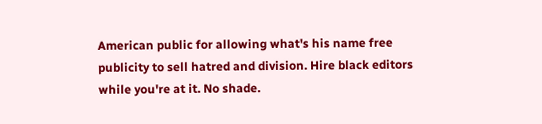American public for allowing what's his name free publicity to sell hatred and division. Hire black editors while you're at it. No shade.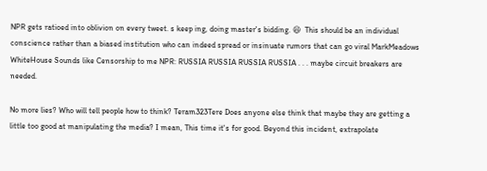NPR gets ratioed into oblivion on every tweet. s keep ing, doing master's bidding. 😆  This should be an individual conscience rather than a biased institution who can indeed spread or insinuate rumors that can go viral MarkMeadows WhiteHouse Sounds like Censorship to me NPR: RUSSIA RUSSIA RUSSIA RUSSIA . . . maybe circuit breakers are needed.

No more lies? Who will tell people how to think? Teram323Tere Does anyone else think that maybe they are getting a little too good at manipulating the media? I mean, This time it's for good. Beyond this incident, extrapolate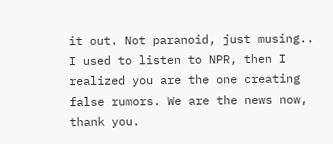it out. Not paranoid, just musing.. I used to listen to NPR, then I realized you are the one creating false rumors. We are the news now, thank you.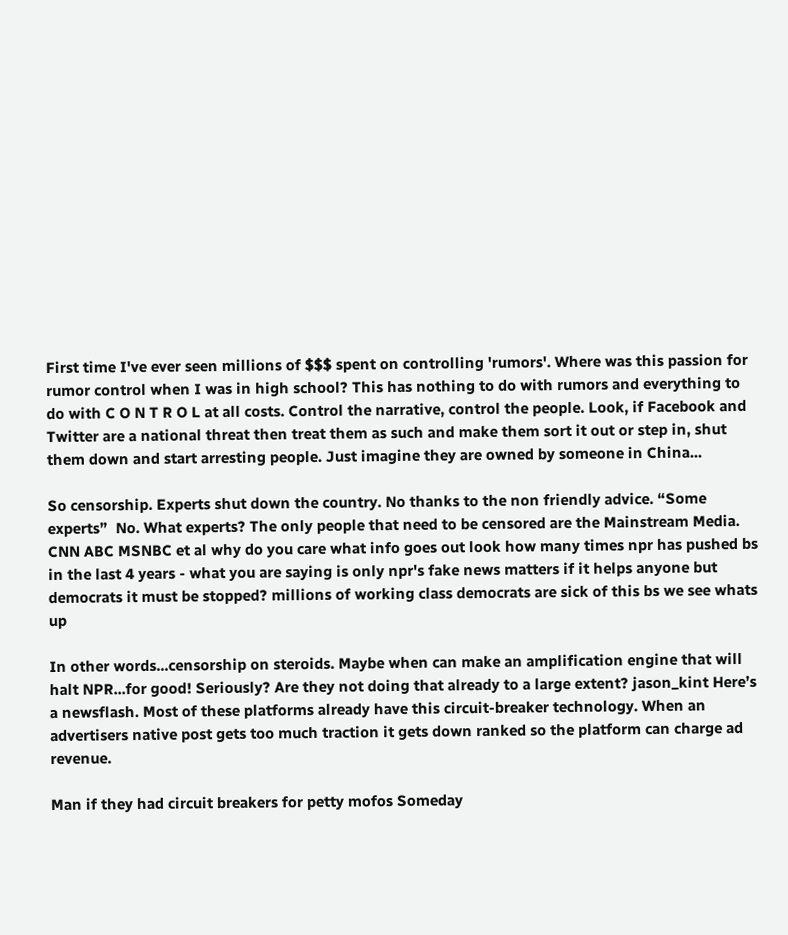First time I've ever seen millions of $$$ spent on controlling 'rumors'. Where was this passion for rumor control when I was in high school? This has nothing to do with rumors and everything to do with C O N T R O L at all costs. Control the narrative, control the people. Look, if Facebook and Twitter are a national threat then treat them as such and make them sort it out or step in, shut them down and start arresting people. Just imagine they are owned by someone in China...

So censorship. Experts shut down the country. No thanks to the non friendly advice. “Some experts”  No. What experts? The only people that need to be censored are the Mainstream Media. CNN ABC MSNBC et al why do you care what info goes out look how many times npr has pushed bs in the last 4 years - what you are saying is only npr's fake news matters if it helps anyone but democrats it must be stopped? millions of working class democrats are sick of this bs we see whats up

In other words...censorship on steroids. Maybe when can make an amplification engine that will halt NPR...for good! Seriously? Are they not doing that already to a large extent? jason_kint Here’s a newsflash. Most of these platforms already have this circuit-breaker technology. When an advertisers native post gets too much traction it gets down ranked so the platform can charge ad revenue.

Man if they had circuit breakers for petty mofos Someday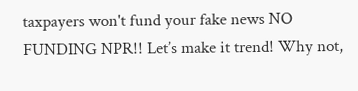taxpayers won't fund your fake news NO FUNDING NPR!! Let’s make it trend! Why not,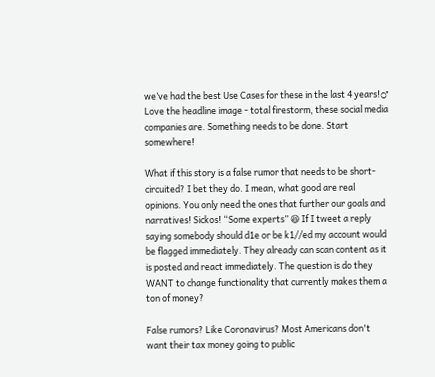we’ve had the best Use Cases for these in the last 4 years!♂ Love the headline image - total firestorm, these social media companies are. Something needs to be done. Start somewhere!

What if this story is a false rumor that needs to be short-circuited? I bet they do. I mean, what good are real opinions. You only need the ones that further our goals and narratives! Sickos! “Some experts” 😆 If I tweet a reply saying somebody should d1e or be k1//ed my account would be flagged immediately. They already can scan content as it is posted and react immediately. The question is do they WANT to change functionality that currently makes them a ton of money?

False rumors? Like Coronavirus? Most Americans don't want their tax money going to public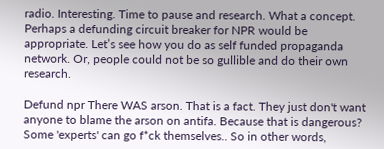radio. Interesting. Time to pause and research. What a concept. Perhaps a defunding circuit breaker for NPR would be appropriate. Let’s see how you do as self funded propaganda network. Or, people could not be so gullible and do their own research.

Defund npr There WAS arson. That is a fact. They just don't want anyone to blame the arson on antifa. Because that is dangerous? Some 'experts' can go f*ck themselves.. So in other words,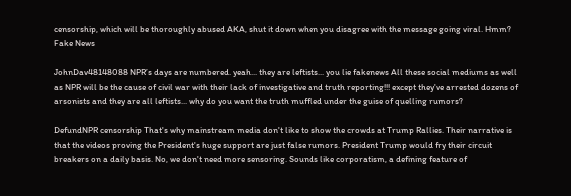censorship, which will be thoroughly abused AKA, shut it down when you disagree with the message going viral. Hmm? Fake News

JohnDav48148088 NPR’s days are numbered. yeah... they are leftists... you lie fakenews All these social mediums as well as NPR will be the cause of civil war with their lack of investigative and truth reporting!!! except they've arrested dozens of arsonists and they are all leftists... why do you want the truth muffled under the guise of quelling rumors?

DefundNPR censorship That's why mainstream media don't like to show the crowds at Trump Rallies. Their narrative is that the videos proving the President's huge support are just false rumors. President Trump would fry their circuit breakers on a daily basis. No, we don't need more sensoring. Sounds like corporatism, a defining feature of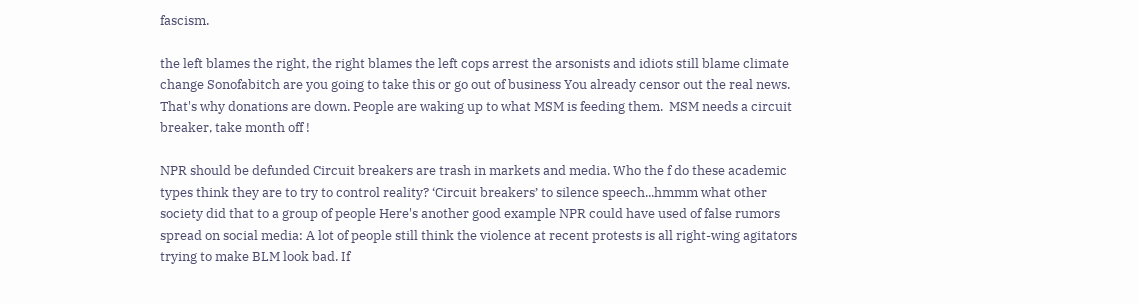fascism.

the left blames the right, the right blames the left cops arrest the arsonists and idiots still blame climate change Sonofabitch are you going to take this or go out of business You already censor out the real news. That's why donations are down. People are waking up to what MSM is feeding them.  MSM needs a circuit breaker, take month off !

NPR should be defunded Circuit breakers are trash in markets and media. Who the f do these academic types think they are to try to control reality? ‘Circuit breakers’ to silence speech...hmmm what other society did that to a group of people Here's another good example NPR could have used of false rumors spread on social media: A lot of people still think the violence at recent protests is all right-wing agitators trying to make BLM look bad. If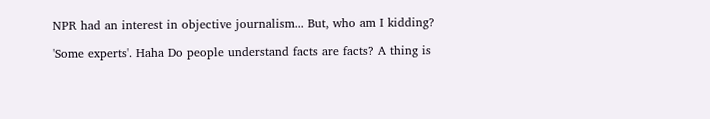NPR had an interest in objective journalism... But, who am I kidding?

'Some experts'. Haha Do people understand facts are facts? A thing is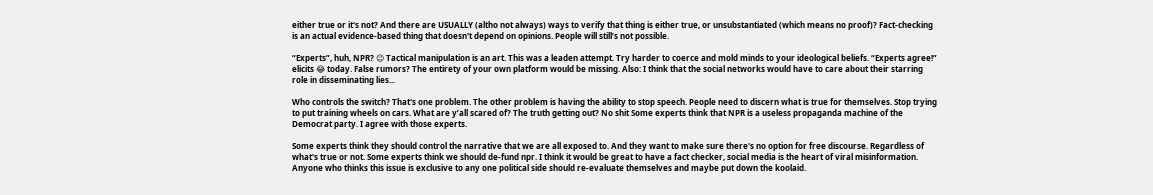either true or it's not? And there are USUALLY (altho not always) ways to verify that thing is either true, or unsubstantiated (which means no proof)? Fact-checking is an actual evidence-based thing that doesn't depend on opinions. People will still’s not possible.

“Experts”, huh, NPR? 😉 Tactical manipulation is an art. This was a leaden attempt. Try harder to coerce and mold minds to your ideological beliefs. “Experts agree!” elicits 😂 today. False rumors? The entirety of your own platform would be missing. Also: I think that the social networks would have to care about their starring role in disseminating lies...

Who controls the switch? That's one problem. The other problem is having the ability to stop speech. People need to discern what is true for themselves. Stop trying to put training wheels on cars. What are y’all scared of? The truth getting out? No shit Some experts think that NPR is a useless propaganda machine of the Democrat party. I agree with those experts.

Some experts think they should control the narrative that we are all exposed to. And they want to make sure there's no option for free discourse. Regardless of what's true or not. Some experts think we should de-fund npr. I think it would be great to have a fact checker, social media is the heart of viral misinformation. Anyone who thinks this issue is exclusive to any one political side should re-evaluate themselves and maybe put down the koolaid.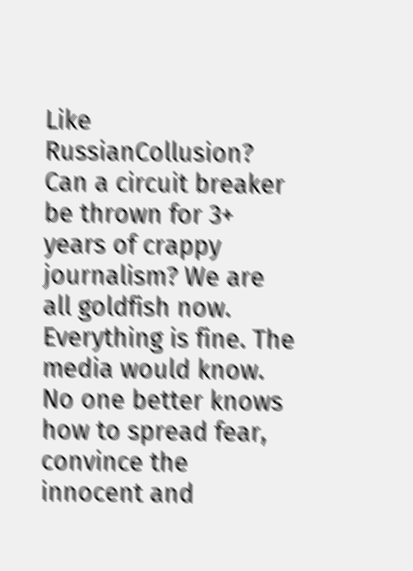Like RussianCollusion? Can a circuit breaker be thrown for 3+ years of crappy journalism? We are all goldfish now. Everything is fine. The media would know. No one better knows how to spread fear, convince the innocent and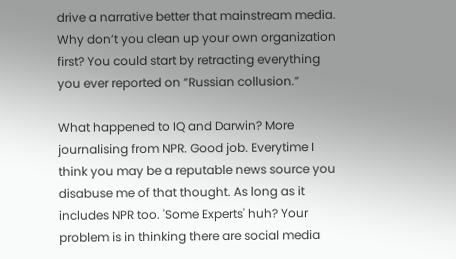drive a narrative better that mainstream media. Why don’t you clean up your own organization first? You could start by retracting everything you ever reported on “Russian collusion.”

What happened to IQ and Darwin? More journalising from NPR. Good job. Everytime I think you may be a reputable news source you disabuse me of that thought. As long as it includes NPR too. 'Some Experts' huh? Your problem is in thinking there are social media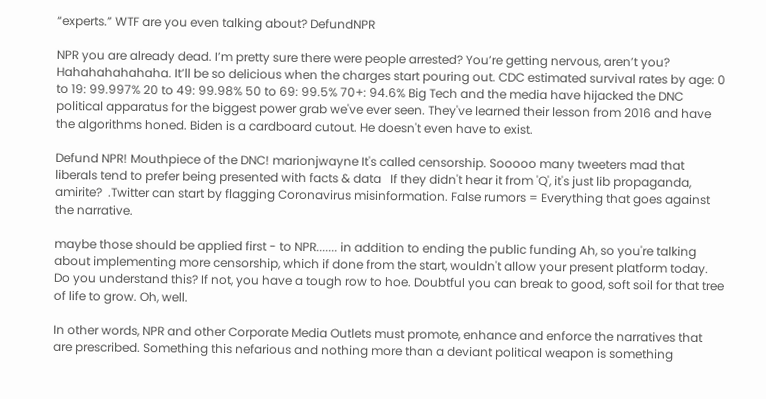“experts.” WTF are you even talking about? DefundNPR

NPR you are already dead. I’m pretty sure there were people arrested? You’re getting nervous, aren’t you? Hahahahahahaha. It’ll be so delicious when the charges start pouring out. CDC estimated survival rates by age: 0 to 19: 99.997% 20 to 49: 99.98% 50 to 69: 99.5% 70+: 94.6% Big Tech and the media have hijacked the DNC political apparatus for the biggest power grab we've ever seen. They've learned their lesson from 2016 and have the algorithms honed. Biden is a cardboard cutout. He doesn't even have to exist.

Defund NPR! Mouthpiece of the DNC! marionjwayne It's called censorship. Sooooo many tweeters mad that liberals tend to prefer being presented with facts & data   If they didn't hear it from 'Q', it's just lib propaganda, amirite?  .Twitter can start by flagging Coronavirus misinformation. False rumors = Everything that goes against the narrative.

maybe those should be applied first - to NPR....... in addition to ending the public funding Ah, so you're talking about implementing more censorship, which if done from the start, wouldn't allow your present platform today. Do you understand this? If not, you have a tough row to hoe. Doubtful you can break to good, soft soil for that tree of life to grow. Oh, well.

In other words, NPR and other Corporate Media Outlets must promote, enhance and enforce the narratives that are prescribed. Something this nefarious and nothing more than a deviant political weapon is something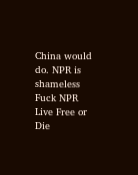China would do. NPR is shameless Fuck NPR Live Free or Die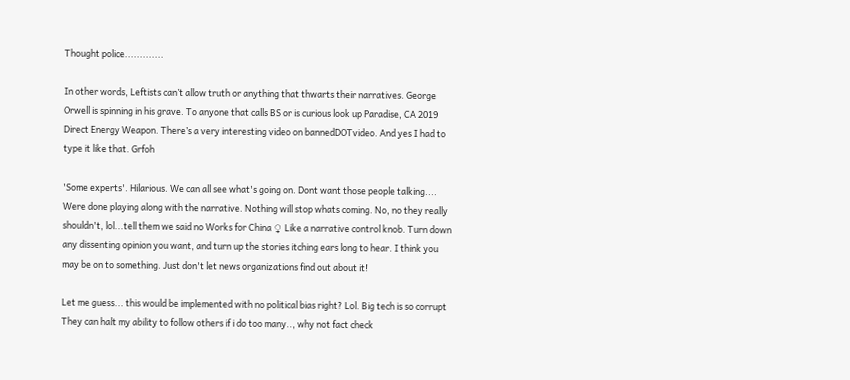Thought police.............

In other words, Leftists can’t allow truth or anything that thwarts their narratives. George Orwell is spinning in his grave. To anyone that calls BS or is curious look up Paradise, CA 2019 Direct Energy Weapon. There’s a very interesting video on bannedDOTvideo. And yes I had to type it like that. Grfoh

'Some experts'. Hilarious. We can all see what's going on. Dont want those people talking.... Were done playing along with the narrative. Nothing will stop whats coming. No, no they really shouldn't, lol...tell them we said no Works for China ♀ Like a narrative control knob. Turn down any dissenting opinion you want, and turn up the stories itching ears long to hear. I think you may be on to something. Just don't let news organizations find out about it!

Let me guess... this would be implemented with no political bias right? Lol. Big tech is so corrupt They can halt my ability to follow others if i do too many.., why not fact check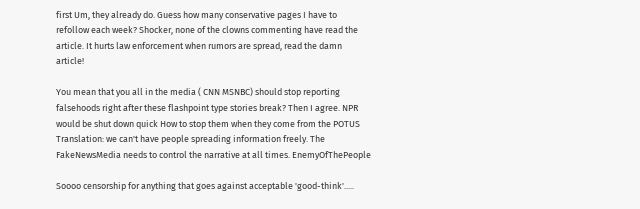first Um, they already do. Guess how many conservative pages I have to refollow each week? Shocker, none of the clowns commenting have read the article. It hurts law enforcement when rumors are spread, read the damn article!

You mean that you all in the media ( CNN MSNBC) should stop reporting falsehoods right after these flashpoint type stories break? Then I agree. NPR would be shut down quick How to stop them when they come from the POTUS Translation: we can't have people spreading information freely. The FakeNewsMedia needs to control the narrative at all times. EnemyOfThePeople

Soooo censorship for anything that goes against acceptable 'good-think'.....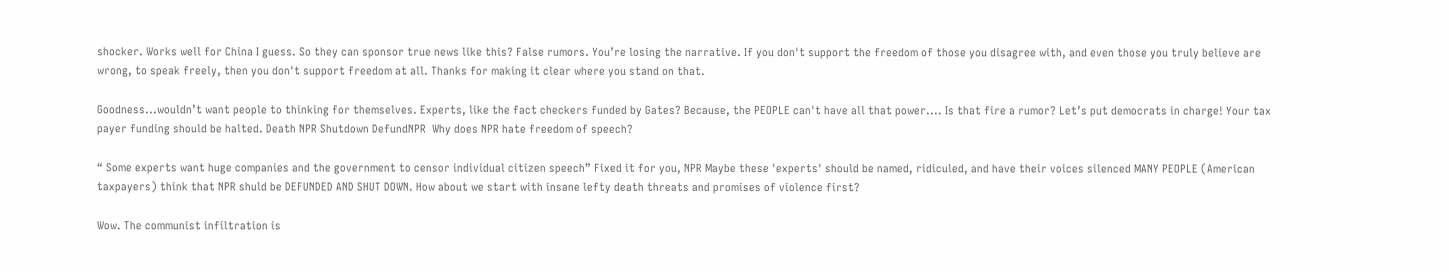shocker. Works well for China I guess. So they can sponsor true news like this? False rumors. You’re losing the narrative. If you don't support the freedom of those you disagree with, and even those you truly believe are wrong, to speak freely, then you don't support freedom at all. Thanks for making it clear where you stand on that.

Goodness...wouldn’t want people to thinking for themselves. Experts, like the fact checkers funded by Gates? Because, the PEOPLE can't have all that power.... Is that fire a rumor? Let’s put democrats in charge! Your tax payer funding should be halted. Death NPR Shutdown DefundNPR  Why does NPR hate freedom of speech?

“ Some experts want huge companies and the government to censor individual citizen speech” Fixed it for you, NPR Maybe these 'experts' should be named, ridiculed, and have their voices silenced MANY PEOPLE (American taxpayers) think that NPR shuld be DEFUNDED AND SHUT DOWN. How about we start with insane lefty death threats and promises of violence first?

Wow. The communist infiltration is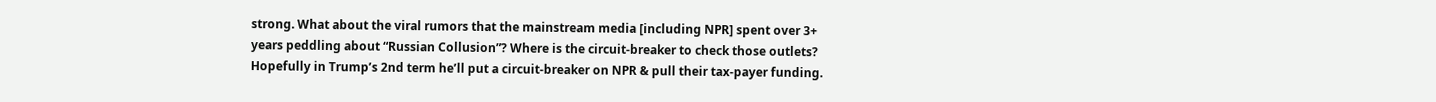strong. What about the viral rumors that the mainstream media [including NPR] spent over 3+ years peddling about “Russian Collusion”? Where is the circuit-breaker to check those outlets? Hopefully in Trump’s 2nd term he’ll put a circuit-breaker on NPR & pull their tax-payer funding.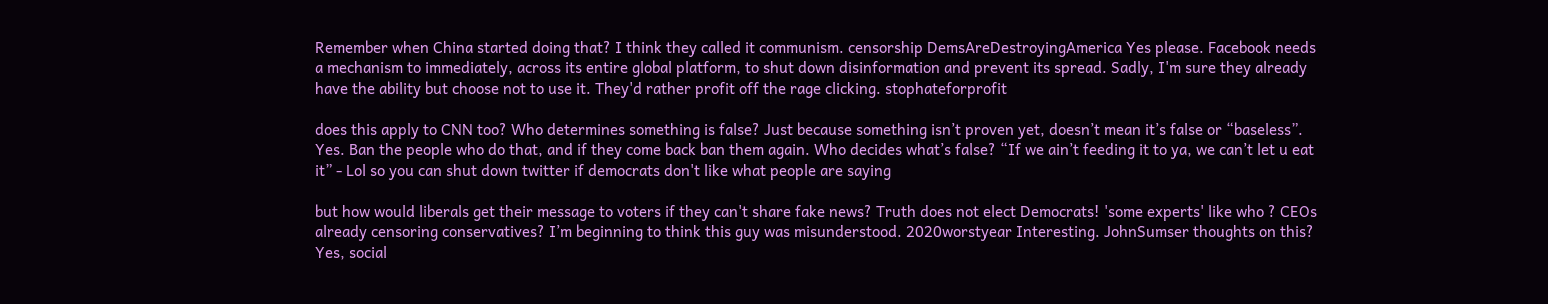Remember when China started doing that? I think they called it communism. censorship DemsAreDestroyingAmerica Yes please. Facebook needs a mechanism to immediately, across its entire global platform, to shut down disinformation and prevent its spread. Sadly, I'm sure they already have the ability but choose not to use it. They'd rather profit off the rage clicking. stophateforprofit

does this apply to CNN too? Who determines something is false? Just because something isn’t proven yet, doesn’t mean it’s false or “baseless”. Yes. Ban the people who do that, and if they come back ban them again. Who decides what’s false? “If we ain’t feeding it to ya, we can’t let u eat it” - Lol so you can shut down twitter if democrats don't like what people are saying

but how would liberals get their message to voters if they can't share fake news? Truth does not elect Democrats! 'some experts' like who ? CEOs already censoring conservatives? I’m beginning to think this guy was misunderstood. 2020worstyear Interesting. JohnSumser thoughts on this? Yes, social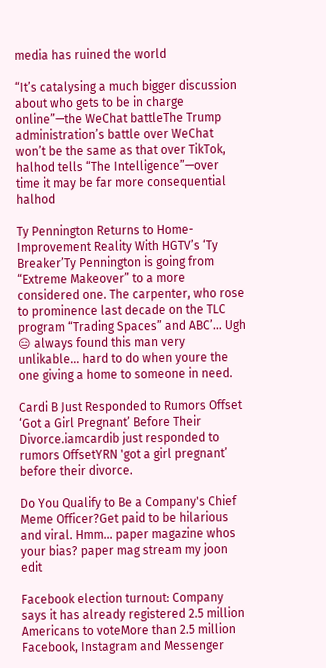media has ruined the world

“It’s catalysing a much bigger discussion about who gets to be in charge online”—the WeChat battleThe Trump administration’s battle over WeChat won’t be the same as that over TikTok, halhod tells “The Intelligence”—over time it may be far more consequential halhod

Ty Pennington Returns to Home-Improvement Reality With HGTV’s ‘Ty Breaker’Ty Pennington is going from “Extreme Makeover” to a more considered one. The carpenter, who rose to prominence last decade on the TLC program “Trading Spaces” and ABC’… Ugh 😑 always found this man very unlikable... hard to do when youre the one giving a home to someone in need.

Cardi B Just Responded to Rumors Offset ‘Got a Girl Pregnant’ Before Their Divorce.iamcardib just responded to rumors OffsetYRN 'got a girl pregnant’ before their divorce.

Do You Qualify to Be a Company's Chief Meme Officer?Get paid to be hilarious and viral. Hmm... paper magazine whos your bias? paper mag stream my joon edit

Facebook election turnout: Company says it has already registered 2.5 million Americans to voteMore than 2.5 million Facebook, Instagram and Messenger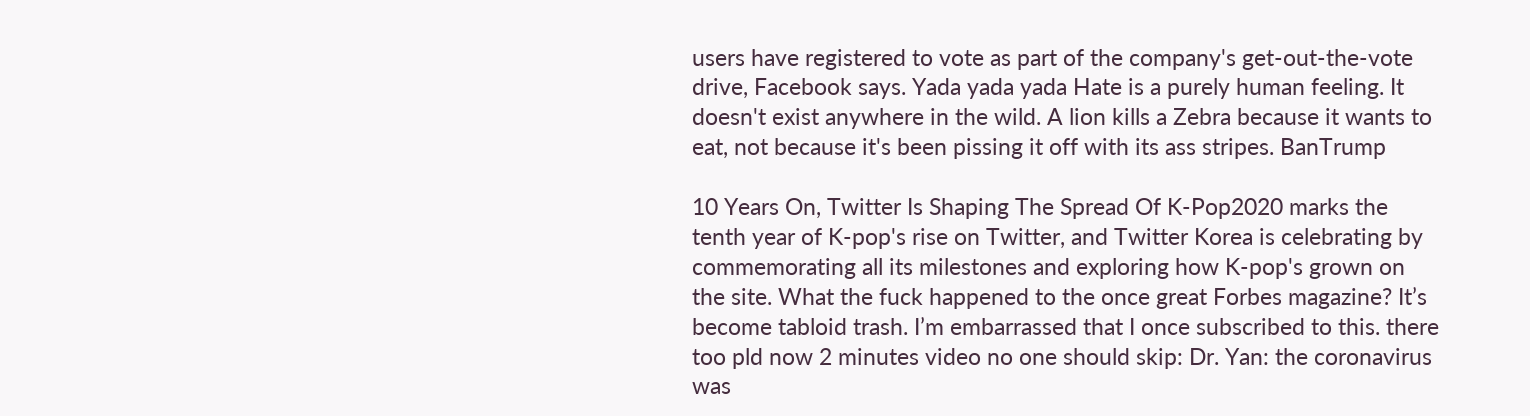users have registered to vote as part of the company's get-out-the-vote drive, Facebook says. Yada yada yada Hate is a purely human feeling. It doesn't exist anywhere in the wild. A lion kills a Zebra because it wants to eat, not because it's been pissing it off with its ass stripes. BanTrump

10 Years On, Twitter Is Shaping The Spread Of K-Pop2020 marks the tenth year of K-pop's rise on Twitter, and Twitter Korea is celebrating by commemorating all its milestones and exploring how K-pop's grown on the site. What the fuck happened to the once great Forbes magazine? It’s become tabloid trash. I’m embarrassed that I once subscribed to this. there too pld now 2 minutes video no one should skip: Dr. Yan: the coronavirus was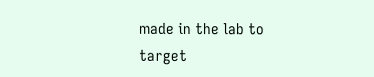made in the lab to target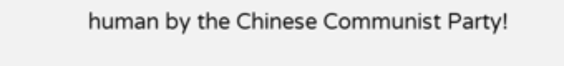human by the Chinese Communist Party!